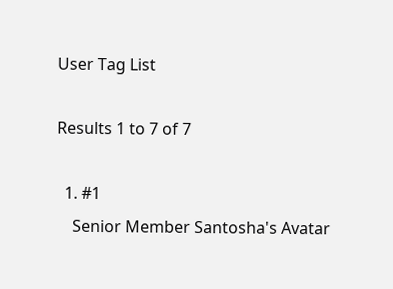User Tag List

Results 1 to 7 of 7

  1. #1
    Senior Member Santosha's Avatar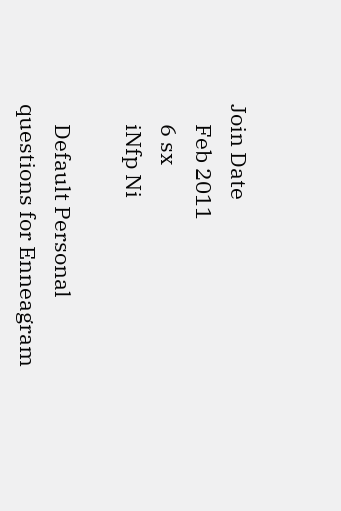Join Date
    Feb 2011
    6 sx
    iNfp Ni

    Default Personal questions for Enneagram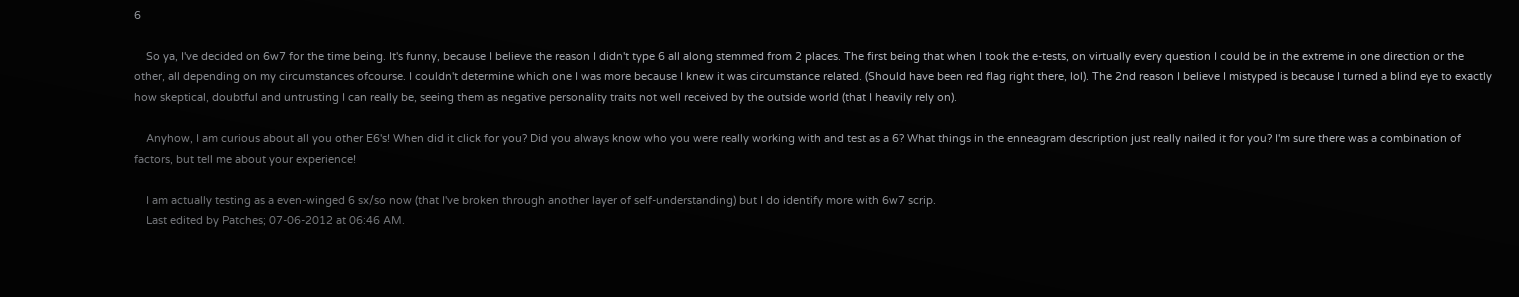6

    So ya, I've decided on 6w7 for the time being. It's funny, because I believe the reason I didn't type 6 all along stemmed from 2 places. The first being that when I took the e-tests, on virtually every question I could be in the extreme in one direction or the other, all depending on my circumstances ofcourse. I couldn't determine which one I was more because I knew it was circumstance related. (Should have been red flag right there, lol). The 2nd reason I believe I mistyped is because I turned a blind eye to exactly how skeptical, doubtful and untrusting I can really be, seeing them as negative personality traits not well received by the outside world (that I heavily rely on).

    Anyhow, I am curious about all you other E6's! When did it click for you? Did you always know who you were really working with and test as a 6? What things in the enneagram description just really nailed it for you? I'm sure there was a combination of factors, but tell me about your experience!

    I am actually testing as a even-winged 6 sx/so now (that I've broken through another layer of self-understanding) but I do identify more with 6w7 scrip.
    Last edited by Patches; 07-06-2012 at 06:46 AM.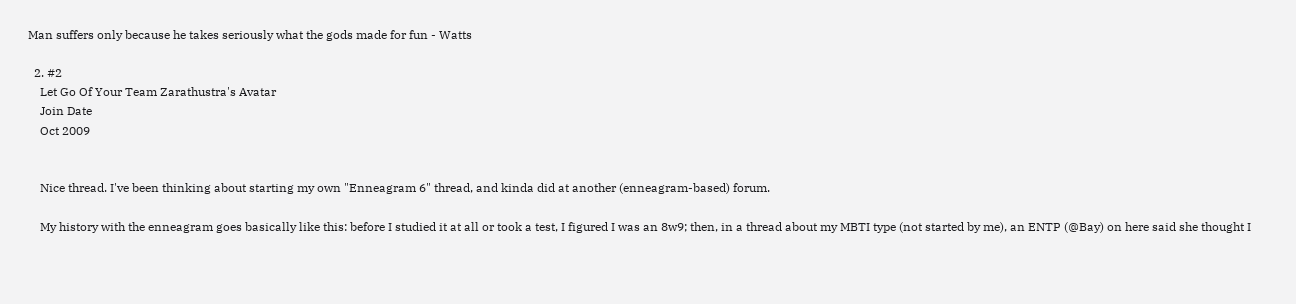Man suffers only because he takes seriously what the gods made for fun - Watts

  2. #2
    Let Go Of Your Team Zarathustra's Avatar
    Join Date
    Oct 2009


    Nice thread. I've been thinking about starting my own "Enneagram 6" thread, and kinda did at another (enneagram-based) forum.

    My history with the enneagram goes basically like this: before I studied it at all or took a test, I figured I was an 8w9; then, in a thread about my MBTI type (not started by me), an ENTP (@Bay) on here said she thought I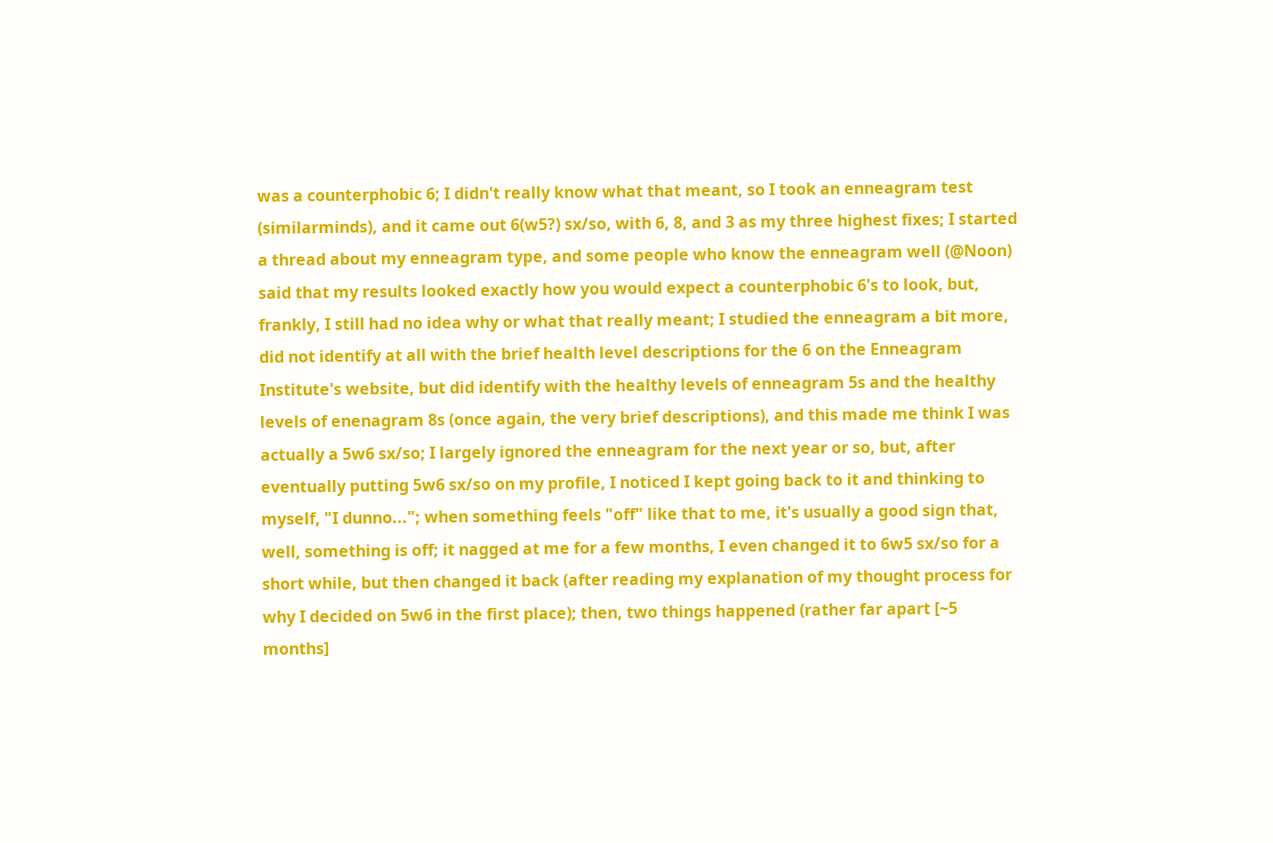was a counterphobic 6; I didn't really know what that meant, so I took an enneagram test (similarminds), and it came out 6(w5?) sx/so, with 6, 8, and 3 as my three highest fixes; I started a thread about my enneagram type, and some people who know the enneagram well (@Noon) said that my results looked exactly how you would expect a counterphobic 6's to look, but, frankly, I still had no idea why or what that really meant; I studied the enneagram a bit more, did not identify at all with the brief health level descriptions for the 6 on the Enneagram Institute's website, but did identify with the healthy levels of enneagram 5s and the healthy levels of enenagram 8s (once again, the very brief descriptions), and this made me think I was actually a 5w6 sx/so; I largely ignored the enneagram for the next year or so, but, after eventually putting 5w6 sx/so on my profile, I noticed I kept going back to it and thinking to myself, "I dunno..."; when something feels "off" like that to me, it's usually a good sign that, well, something is off; it nagged at me for a few months, I even changed it to 6w5 sx/so for a short while, but then changed it back (after reading my explanation of my thought process for why I decided on 5w6 in the first place); then, two things happened (rather far apart [~5 months]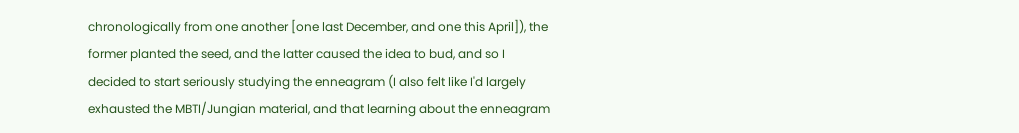chronologically from one another [one last December, and one this April]), the former planted the seed, and the latter caused the idea to bud, and so I decided to start seriously studying the enneagram (I also felt like I'd largely exhausted the MBTI/Jungian material, and that learning about the enneagram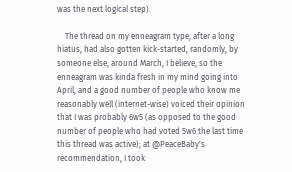was the next logical step).

    The thread on my enneagram type, after a long hiatus, had also gotten kick-started, randomly, by someone else, around March, I believe, so the enneagram was kinda fresh in my mind going into April, and a good number of people who know me reasonably well (internet-wise) voiced their opinion that I was probably 6w5 (as opposed to the good number of people who had voted 5w6 the last time this thread was active); at @PeaceBaby's recommendation, I took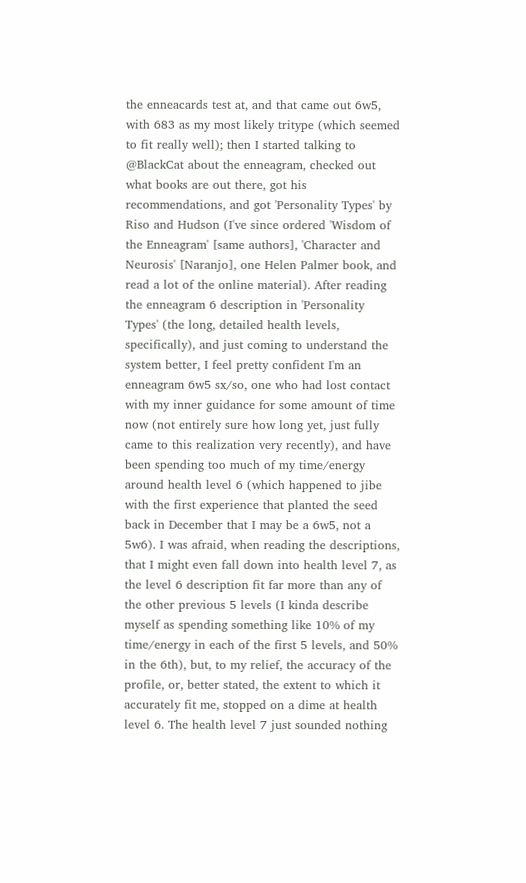the enneacards test at, and that came out 6w5, with 683 as my most likely tritype (which seemed to fit really well); then I started talking to @BlackCat about the enneagram, checked out what books are out there, got his recommendations, and got 'Personality Types' by Riso and Hudson (I've since ordered 'Wisdom of the Enneagram' [same authors], 'Character and Neurosis' [Naranjo], one Helen Palmer book, and read a lot of the online material). After reading the enneagram 6 description in 'Personality Types' (the long, detailed health levels, specifically), and just coming to understand the system better, I feel pretty confident I'm an enneagram 6w5 sx/so, one who had lost contact with my inner guidance for some amount of time now (not entirely sure how long yet, just fully came to this realization very recently), and have been spending too much of my time/energy around health level 6 (which happened to jibe with the first experience that planted the seed back in December that I may be a 6w5, not a 5w6). I was afraid, when reading the descriptions, that I might even fall down into health level 7, as the level 6 description fit far more than any of the other previous 5 levels (I kinda describe myself as spending something like 10% of my time/energy in each of the first 5 levels, and 50% in the 6th), but, to my relief, the accuracy of the profile, or, better stated, the extent to which it accurately fit me, stopped on a dime at health level 6. The health level 7 just sounded nothing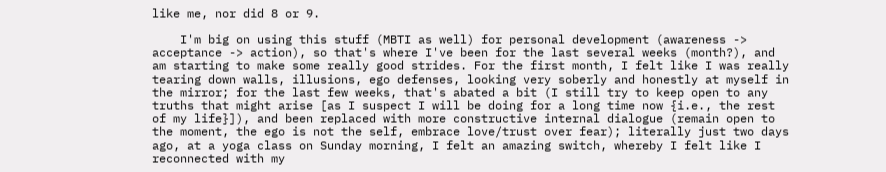like me, nor did 8 or 9.

    I'm big on using this stuff (MBTI as well) for personal development (awareness -> acceptance -> action), so that's where I've been for the last several weeks (month?), and am starting to make some really good strides. For the first month, I felt like I was really tearing down walls, illusions, ego defenses, looking very soberly and honestly at myself in the mirror; for the last few weeks, that's abated a bit (I still try to keep open to any truths that might arise [as I suspect I will be doing for a long time now {i.e., the rest of my life}]), and been replaced with more constructive internal dialogue (remain open to the moment, the ego is not the self, embrace love/trust over fear); literally just two days ago, at a yoga class on Sunday morning, I felt an amazing switch, whereby I felt like I reconnected with my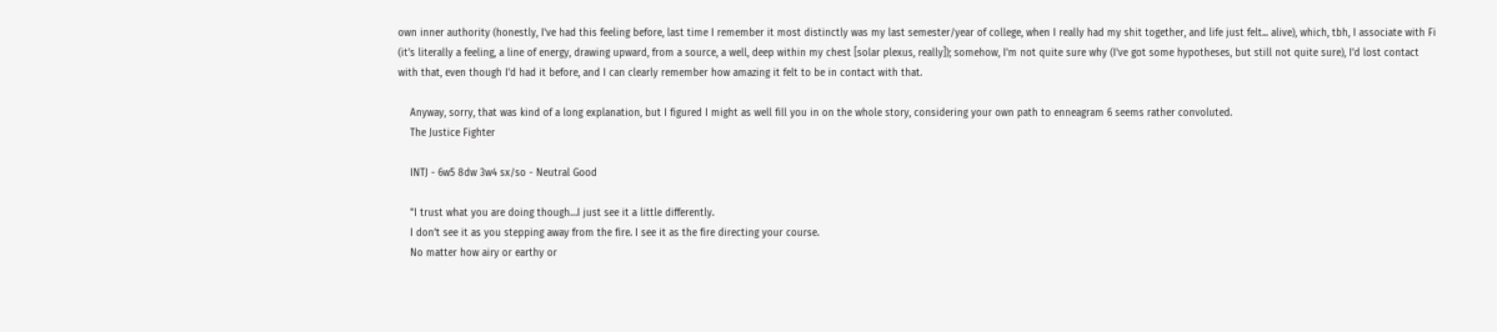own inner authority (honestly, I've had this feeling before, last time I remember it most distinctly was my last semester/year of college, when I really had my shit together, and life just felt... alive), which, tbh, I associate with Fi (it's literally a feeling, a line of energy, drawing upward, from a source, a well, deep within my chest [solar plexus, really]); somehow, I'm not quite sure why (I've got some hypotheses, but still not quite sure), I'd lost contact with that, even though I'd had it before, and I can clearly remember how amazing it felt to be in contact with that.

    Anyway, sorry, that was kind of a long explanation, but I figured I might as well fill you in on the whole story, considering your own path to enneagram 6 seems rather convoluted.
    The Justice Fighter

    INTJ - 6w5 8dw 3w4 sx/so - Neutral Good

    "I trust what you are doing though…I just see it a little differently.
    I don’t see it as you stepping away from the fire. I see it as the fire directing your course.
    No matter how airy or earthy or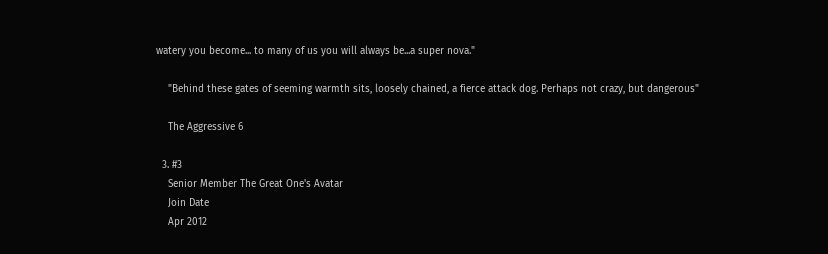watery you become... to many of us you will always be...a super nova."

    "Behind these gates of seeming warmth sits, loosely chained, a fierce attack dog. Perhaps not crazy, but dangerous"

    The Aggressive 6

  3. #3
    Senior Member The Great One's Avatar
    Join Date
    Apr 2012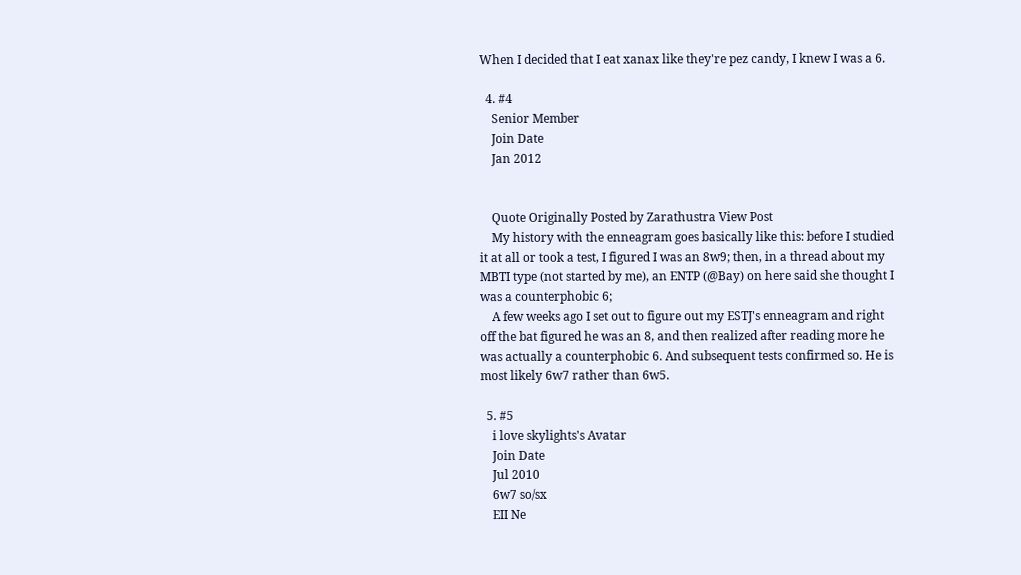When I decided that I eat xanax like they're pez candy, I knew I was a 6.

  4. #4
    Senior Member
    Join Date
    Jan 2012


    Quote Originally Posted by Zarathustra View Post
    My history with the enneagram goes basically like this: before I studied it at all or took a test, I figured I was an 8w9; then, in a thread about my MBTI type (not started by me), an ENTP (@Bay) on here said she thought I was a counterphobic 6;
    A few weeks ago I set out to figure out my ESTJ's enneagram and right off the bat figured he was an 8, and then realized after reading more he was actually a counterphobic 6. And subsequent tests confirmed so. He is most likely 6w7 rather than 6w5.

  5. #5
    i love skylights's Avatar
    Join Date
    Jul 2010
    6w7 so/sx
    EII Ne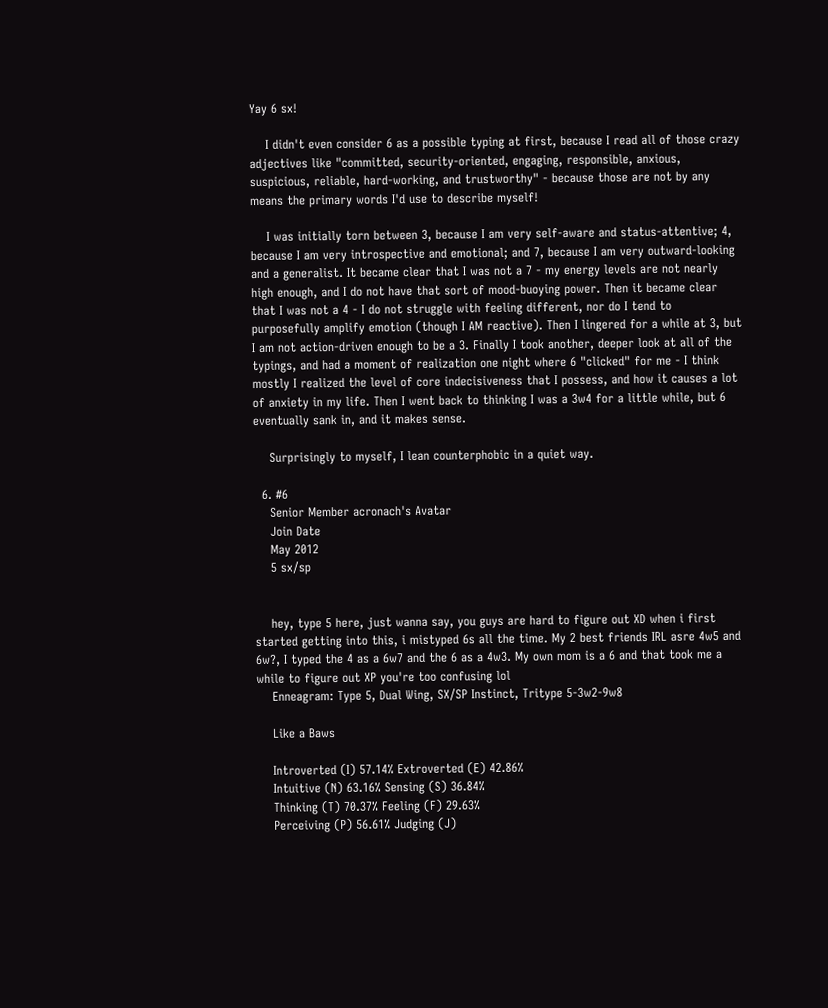Yay 6 sx!

    I didn't even consider 6 as a possible typing at first, because I read all of those crazy adjectives like "committed, security-oriented, engaging, responsible, anxious, suspicious, reliable, hard-working, and trustworthy" - because those are not by any means the primary words I'd use to describe myself!

    I was initially torn between 3, because I am very self-aware and status-attentive; 4, because I am very introspective and emotional; and 7, because I am very outward-looking and a generalist. It became clear that I was not a 7 - my energy levels are not nearly high enough, and I do not have that sort of mood-buoying power. Then it became clear that I was not a 4 - I do not struggle with feeling different, nor do I tend to purposefully amplify emotion (though I AM reactive). Then I lingered for a while at 3, but I am not action-driven enough to be a 3. Finally I took another, deeper look at all of the typings, and had a moment of realization one night where 6 "clicked" for me - I think mostly I realized the level of core indecisiveness that I possess, and how it causes a lot of anxiety in my life. Then I went back to thinking I was a 3w4 for a little while, but 6 eventually sank in, and it makes sense.

    Surprisingly to myself, I lean counterphobic in a quiet way.

  6. #6
    Senior Member acronach's Avatar
    Join Date
    May 2012
    5 sx/sp


    hey, type 5 here, just wanna say, you guys are hard to figure out XD when i first started getting into this, i mistyped 6s all the time. My 2 best friends IRL asre 4w5 and 6w?, I typed the 4 as a 6w7 and the 6 as a 4w3. My own mom is a 6 and that took me a while to figure out XP you're too confusing lol
    Enneagram: Type 5, Dual Wing, SX/SP Instinct, Tritype 5-3w2-9w8

    Like a Baws

    Introverted (I) 57.14% Extroverted (E) 42.86%
    Intuitive (N) 63.16% Sensing (S) 36.84%
    Thinking (T) 70.37% Feeling (F) 29.63%
    Perceiving (P) 56.61% Judging (J)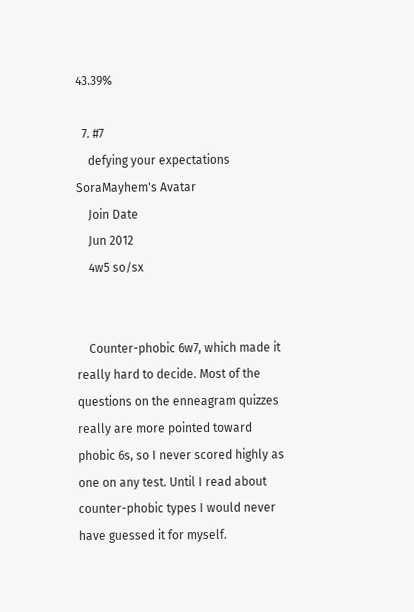43.39%

  7. #7
    defying your expectations SoraMayhem's Avatar
    Join Date
    Jun 2012
    4w5 so/sx


    Counter-phobic 6w7, which made it really hard to decide. Most of the questions on the enneagram quizzes really are more pointed toward phobic 6s, so I never scored highly as one on any test. Until I read about counter-phobic types I would never have guessed it for myself.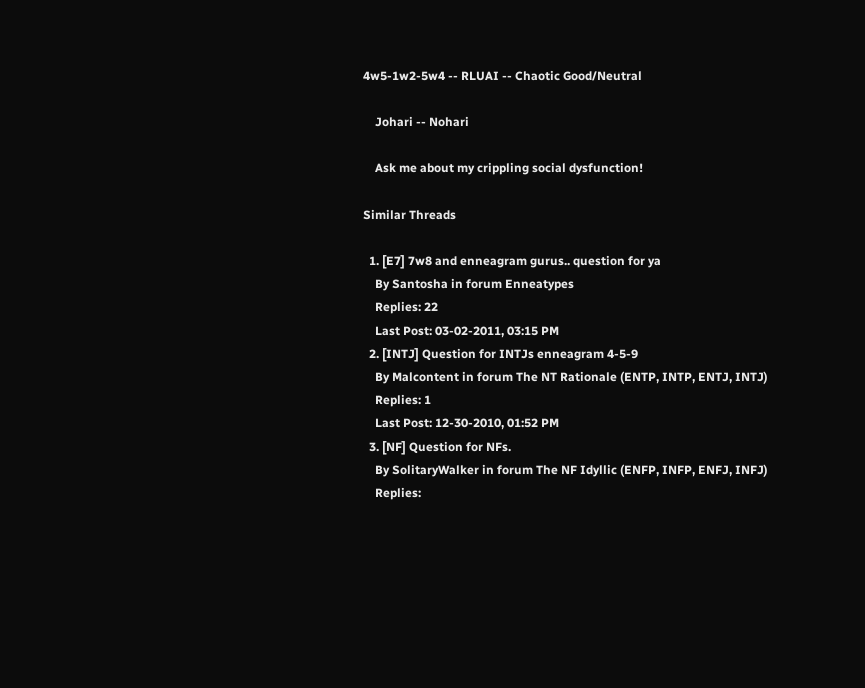4w5-1w2-5w4 -- RLUAI -- Chaotic Good/Neutral

    Johari -- Nohari

    Ask me about my crippling social dysfunction!

Similar Threads

  1. [E7] 7w8 and enneagram gurus.. question for ya
    By Santosha in forum Enneatypes
    Replies: 22
    Last Post: 03-02-2011, 03:15 PM
  2. [INTJ] Question for INTJs enneagram 4-5-9
    By Malcontent in forum The NT Rationale (ENTP, INTP, ENTJ, INTJ)
    Replies: 1
    Last Post: 12-30-2010, 01:52 PM
  3. [NF] Question for NFs.
    By SolitaryWalker in forum The NF Idyllic (ENFP, INFP, ENFJ, INFJ)
    Replies: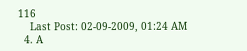116
    Last Post: 02-09-2009, 01:24 AM
  4. A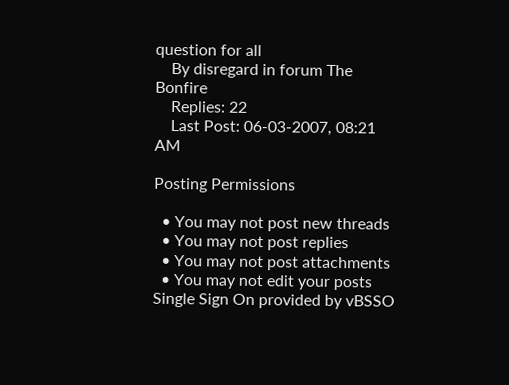question for all
    By disregard in forum The Bonfire
    Replies: 22
    Last Post: 06-03-2007, 08:21 AM

Posting Permissions

  • You may not post new threads
  • You may not post replies
  • You may not post attachments
  • You may not edit your posts
Single Sign On provided by vBSSO